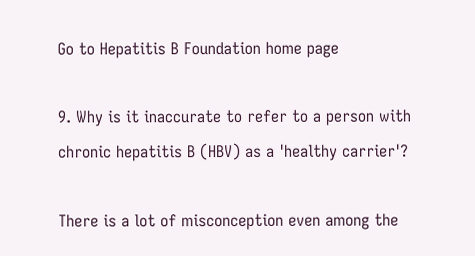Go to Hepatitis B Foundation home page

9. Why is it inaccurate to refer to a person with chronic hepatitis B (HBV) as a 'healthy carrier'?

There is a lot of misconception even among the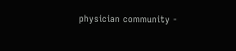physician community -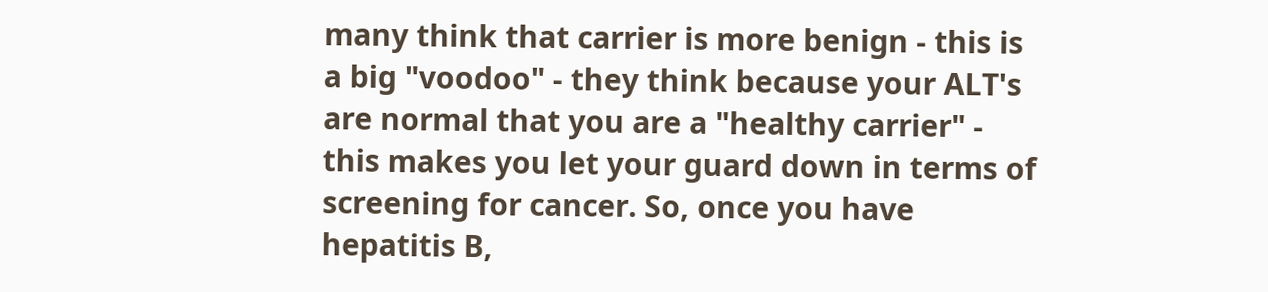many think that carrier is more benign - this is a big "voodoo" - they think because your ALT's are normal that you are a "healthy carrier" - this makes you let your guard down in terms of screening for cancer. So, once you have hepatitis B,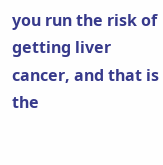you run the risk of getting liver cancer, and that is the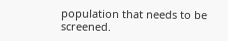population that needs to be screened.